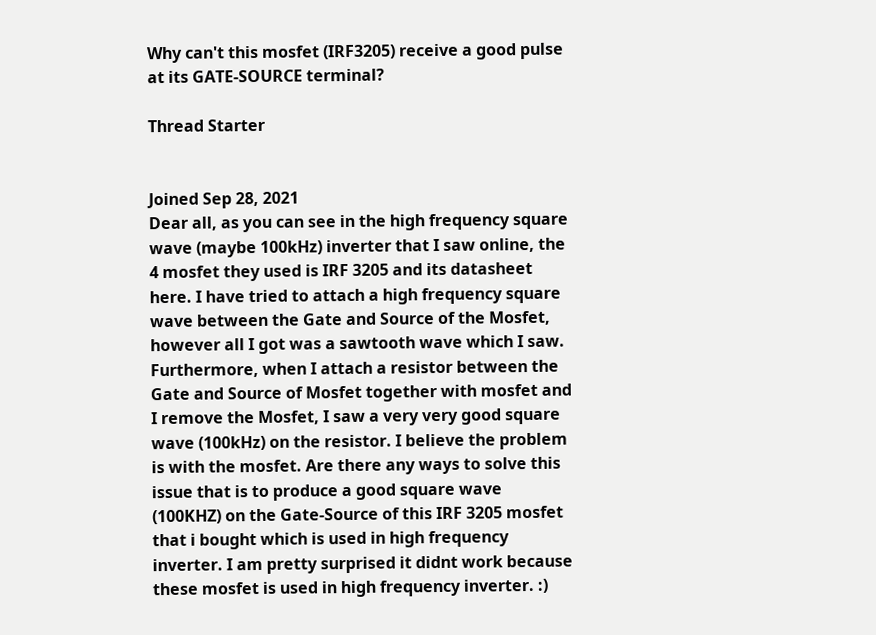Why can't this mosfet (IRF3205) receive a good pulse at its GATE-SOURCE terminal?

Thread Starter


Joined Sep 28, 2021
Dear all, as you can see in the high frequency square wave (maybe 100kHz) inverter that I saw online, the 4 mosfet they used is IRF 3205 and its datasheet here. I have tried to attach a high frequency square wave between the Gate and Source of the Mosfet, however all I got was a sawtooth wave which I saw. Furthermore, when I attach a resistor between the Gate and Source of Mosfet together with mosfet and I remove the Mosfet, I saw a very very good square wave (100kHz) on the resistor. I believe the problem is with the mosfet. Are there any ways to solve this issue that is to produce a good square wave (100KHZ) on the Gate-Source of this IRF 3205 mosfet that i bought which is used in high frequency inverter. I am pretty surprised it didnt work because these mosfet is used in high frequency inverter. :)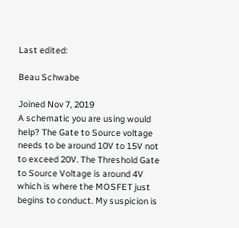Last edited:

Beau Schwabe

Joined Nov 7, 2019
A schematic you are using would help? The Gate to Source voltage needs to be around 10V to 15V not to exceed 20V. The Threshold Gate to Source Voltage is around 4V which is where the MOSFET just begins to conduct. My suspicion is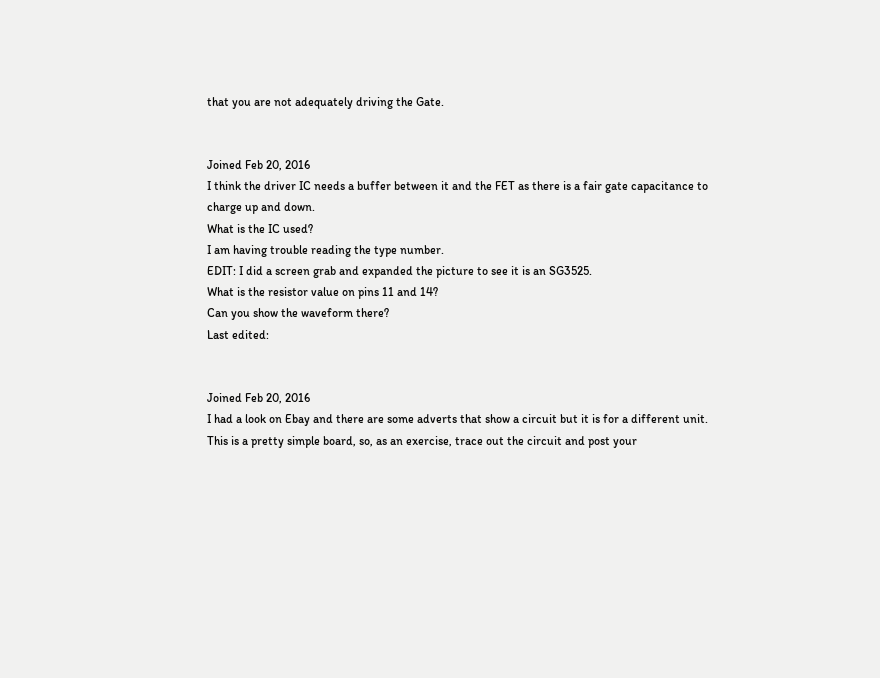that you are not adequately driving the Gate.


Joined Feb 20, 2016
I think the driver IC needs a buffer between it and the FET as there is a fair gate capacitance to charge up and down.
What is the IC used?
I am having trouble reading the type number.
EDIT: I did a screen grab and expanded the picture to see it is an SG3525.
What is the resistor value on pins 11 and 14?
Can you show the waveform there?
Last edited:


Joined Feb 20, 2016
I had a look on Ebay and there are some adverts that show a circuit but it is for a different unit.
This is a pretty simple board, so, as an exercise, trace out the circuit and post your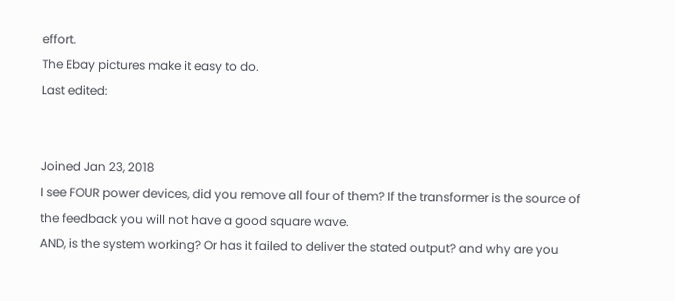effort.
The Ebay pictures make it easy to do.
Last edited:


Joined Jan 23, 2018
I see FOUR power devices, did you remove all four of them? If the transformer is the source of the feedback you will not have a good square wave.
AND, is the system working? Or has it failed to deliver the stated output? and why are you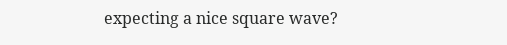expecting a nice square wave?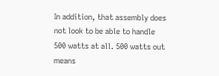In addition, that assembly does not look to be able to handle 500 watts at all. 500 watts out means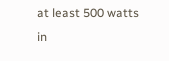at least 500 watts in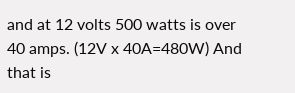and at 12 volts 500 watts is over 40 amps. (12V x 40A=480W) And that is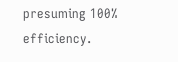presuming 100% efficiency.